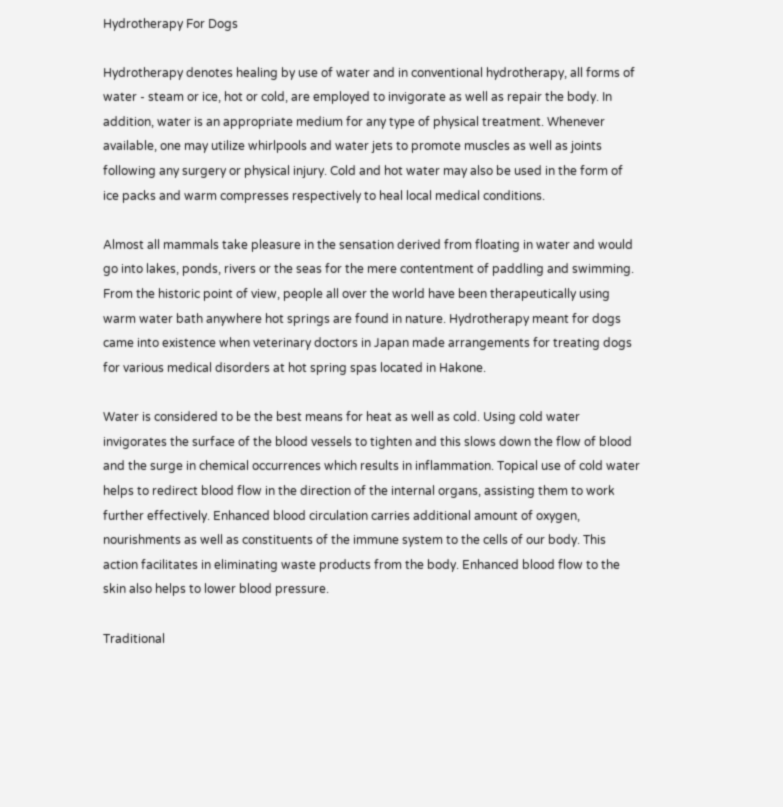Hydrotherapy For Dogs

Hydrotherapy denotes healing by use of water and in conventional hydrotherapy, all forms of water - steam or ice, hot or cold, are employed to invigorate as well as repair the body. In addition, water is an appropriate medium for any type of physical treatment. Whenever available, one may utilize whirlpools and water jets to promote muscles as well as joints following any surgery or physical injury. Cold and hot water may also be used in the form of ice packs and warm compresses respectively to heal local medical conditions.

Almost all mammals take pleasure in the sensation derived from floating in water and would go into lakes, ponds, rivers or the seas for the mere contentment of paddling and swimming. From the historic point of view, people all over the world have been therapeutically using warm water bath anywhere hot springs are found in nature. Hydrotherapy meant for dogs came into existence when veterinary doctors in Japan made arrangements for treating dogs for various medical disorders at hot spring spas located in Hakone.

Water is considered to be the best means for heat as well as cold. Using cold water invigorates the surface of the blood vessels to tighten and this slows down the flow of blood and the surge in chemical occurrences which results in inflammation. Topical use of cold water helps to redirect blood flow in the direction of the internal organs, assisting them to work further effectively. Enhanced blood circulation carries additional amount of oxygen, nourishments as well as constituents of the immune system to the cells of our body. This action facilitates in eliminating waste products from the body. Enhanced blood flow to the skin also helps to lower blood pressure.

Traditional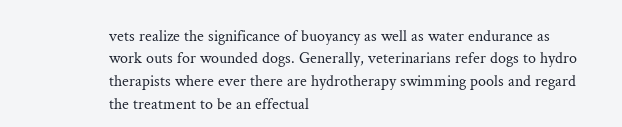vets realize the significance of buoyancy as well as water endurance as work outs for wounded dogs. Generally, veterinarians refer dogs to hydro therapists where ever there are hydrotherapy swimming pools and regard the treatment to be an effectual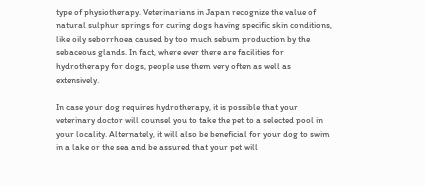type of physiotherapy. Veterinarians in Japan recognize the value of natural sulphur springs for curing dogs having specific skin conditions, like oily seborrhoea caused by too much sebum production by the sebaceous glands. In fact, where ever there are facilities for hydrotherapy for dogs, people use them very often as well as extensively.

In case your dog requires hydrotherapy, it is possible that your veterinary doctor will counsel you to take the pet to a selected pool in your locality. Alternately, it will also be beneficial for your dog to swim in a lake or the sea and be assured that your pet will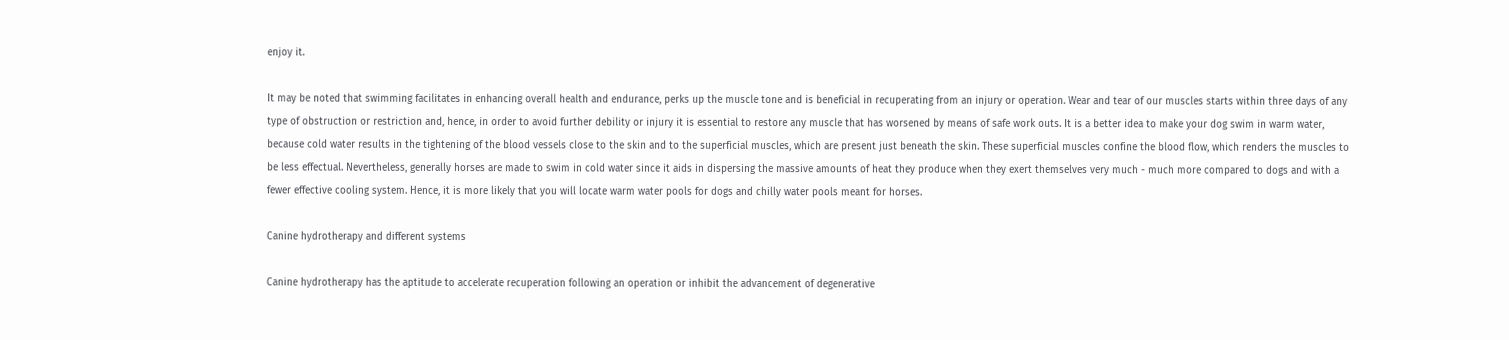enjoy it.

It may be noted that swimming facilitates in enhancing overall health and endurance, perks up the muscle tone and is beneficial in recuperating from an injury or operation. Wear and tear of our muscles starts within three days of any type of obstruction or restriction and, hence, in order to avoid further debility or injury it is essential to restore any muscle that has worsened by means of safe work outs. It is a better idea to make your dog swim in warm water, because cold water results in the tightening of the blood vessels close to the skin and to the superficial muscles, which are present just beneath the skin. These superficial muscles confine the blood flow, which renders the muscles to be less effectual. Nevertheless, generally horses are made to swim in cold water since it aids in dispersing the massive amounts of heat they produce when they exert themselves very much - much more compared to dogs and with a fewer effective cooling system. Hence, it is more likely that you will locate warm water pools for dogs and chilly water pools meant for horses.

Canine hydrotherapy and different systems

Canine hydrotherapy has the aptitude to accelerate recuperation following an operation or inhibit the advancement of degenerative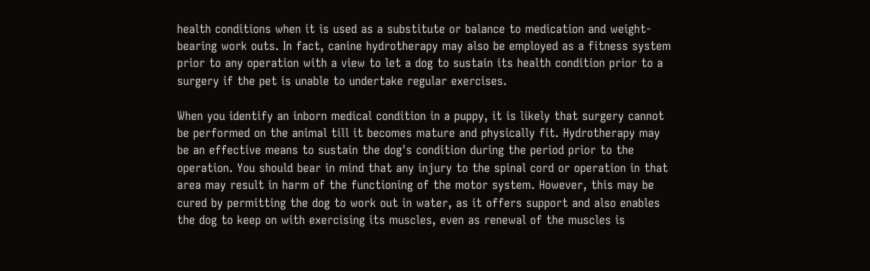health conditions when it is used as a substitute or balance to medication and weight-bearing work outs. In fact, canine hydrotherapy may also be employed as a fitness system prior to any operation with a view to let a dog to sustain its health condition prior to a surgery if the pet is unable to undertake regular exercises.

When you identify an inborn medical condition in a puppy, it is likely that surgery cannot be performed on the animal till it becomes mature and physically fit. Hydrotherapy may be an effective means to sustain the dog's condition during the period prior to the operation. You should bear in mind that any injury to the spinal cord or operation in that area may result in harm of the functioning of the motor system. However, this may be cured by permitting the dog to work out in water, as it offers support and also enables the dog to keep on with exercising its muscles, even as renewal of the muscles is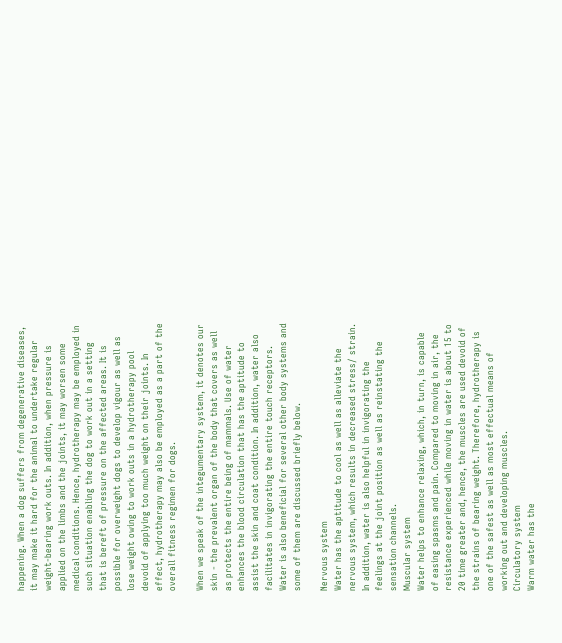happening. When a dog suffers from degenerative diseases, it may make it hard for the animal to undertake regular weight-bearing work outs. In addition, when pressure is applied on the limbs and the joints, it may worsen some medical conditions. Hence, hydrotherapy may be employed in such situation enabling the dog to work out in a setting that is bereft of pressure on the affected areas. It is possible for overweight dogs to develop vigour as well as lose weight owing to work outs in a hydrotherapy pool devoid of applying too much weight on their joints. In effect, hydrotherapy may also be employed as a part of the overall fitness regimen for dogs.

When we speak of the integumentary system, it denotes our skin - the prevalent organ of the body that covers as well as protects the entire being of mammals. Use of water enhances the blood circulation that has the aptitude to assist the skin and coat condition. In addition, water also facilitates in invigorating the entire touch receptors. Water is also beneficial for several other body systems and some of them are discussed briefly below.

Nervous system
Water has the aptitude to cool as well as alleviate the nervous system, which results in decreased stress/ strain. In addition, water is also helpful in invigorating the feelings at the joint position as well as reinstating the sensation channels.
Muscular system
Water helps to enhance relaxing, which, in turn, is capable of easing spasms and pain. Compared to moving in air, the resistance experienced while moving in water is about 15 to 20 time greater and, hence, the muscles are used devoid of the strains of bearing weight. Therefore, hydrotherapy is one of the safest as well as most effectual means of working out and developing muscles.
Circulatory system
Warm water has the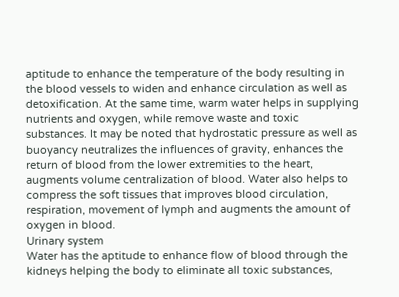aptitude to enhance the temperature of the body resulting in the blood vessels to widen and enhance circulation as well as detoxification. At the same time, warm water helps in supplying nutrients and oxygen, while remove waste and toxic substances. It may be noted that hydrostatic pressure as well as buoyancy neutralizes the influences of gravity, enhances the return of blood from the lower extremities to the heart, augments volume centralization of blood. Water also helps to compress the soft tissues that improves blood circulation, respiration, movement of lymph and augments the amount of oxygen in blood.
Urinary system
Water has the aptitude to enhance flow of blood through the kidneys helping the body to eliminate all toxic substances,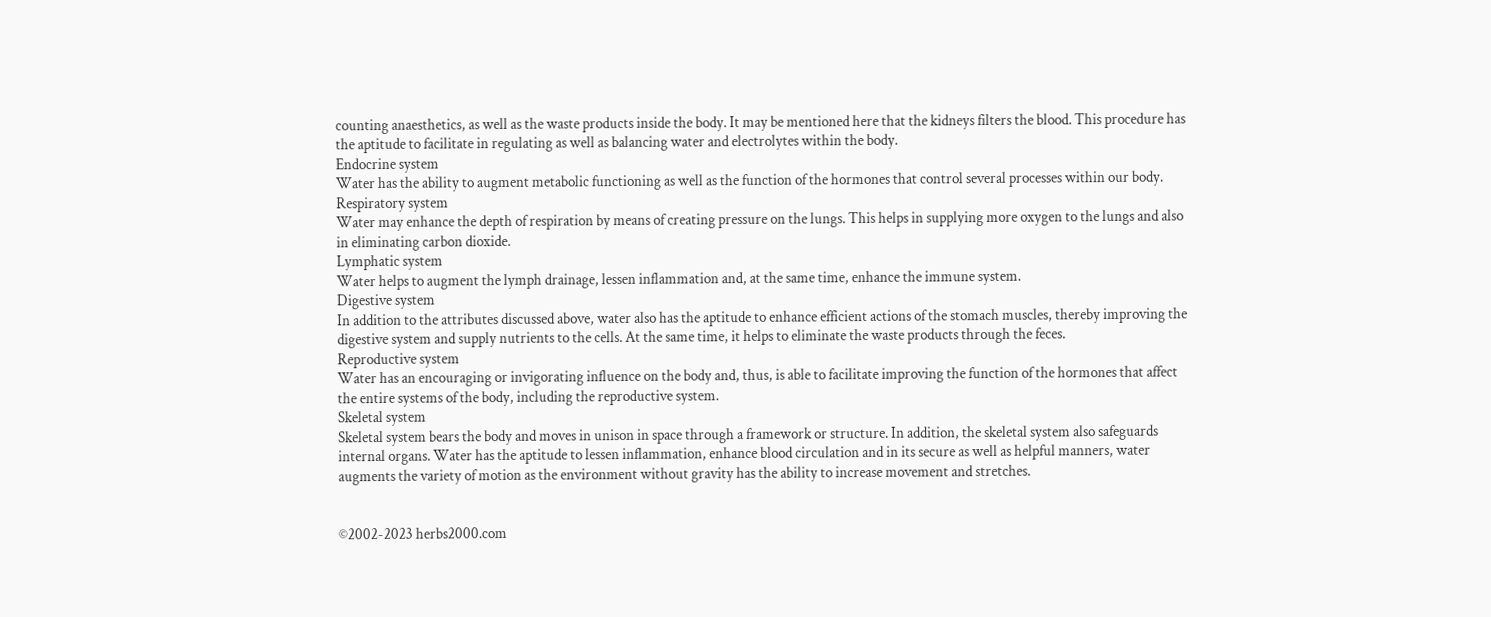counting anaesthetics, as well as the waste products inside the body. It may be mentioned here that the kidneys filters the blood. This procedure has the aptitude to facilitate in regulating as well as balancing water and electrolytes within the body.
Endocrine system
Water has the ability to augment metabolic functioning as well as the function of the hormones that control several processes within our body.
Respiratory system
Water may enhance the depth of respiration by means of creating pressure on the lungs. This helps in supplying more oxygen to the lungs and also in eliminating carbon dioxide.
Lymphatic system
Water helps to augment the lymph drainage, lessen inflammation and, at the same time, enhance the immune system.
Digestive system
In addition to the attributes discussed above, water also has the aptitude to enhance efficient actions of the stomach muscles, thereby improving the digestive system and supply nutrients to the cells. At the same time, it helps to eliminate the waste products through the feces.
Reproductive system
Water has an encouraging or invigorating influence on the body and, thus, is able to facilitate improving the function of the hormones that affect the entire systems of the body, including the reproductive system.
Skeletal system
Skeletal system bears the body and moves in unison in space through a framework or structure. In addition, the skeletal system also safeguards internal organs. Water has the aptitude to lessen inflammation, enhance blood circulation and in its secure as well as helpful manners, water augments the variety of motion as the environment without gravity has the ability to increase movement and stretches.


©2002-2023 herbs2000.com